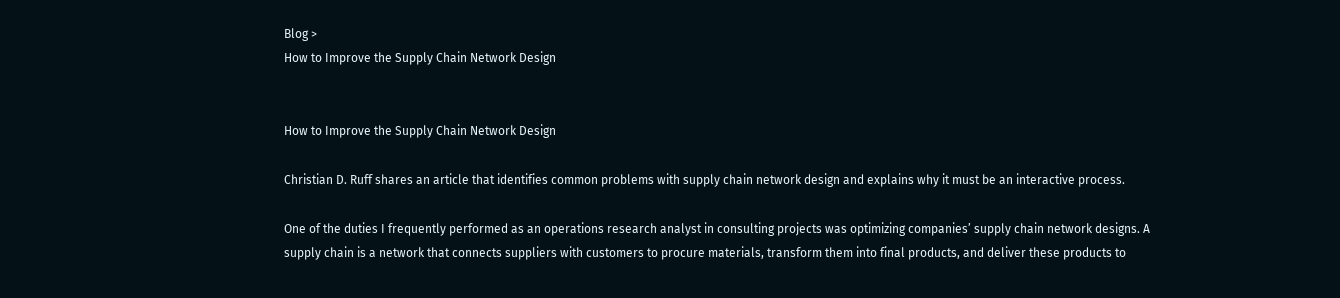Blog >
How to Improve the Supply Chain Network Design


How to Improve the Supply Chain Network Design

Christian D. Ruff shares an article that identifies common problems with supply chain network design and explains why it must be an interactive process.

One of the duties I frequently performed as an operations research analyst in consulting projects was optimizing companies’ supply chain network designs. A supply chain is a network that connects suppliers with customers to procure materials, transform them into final products, and deliver these products to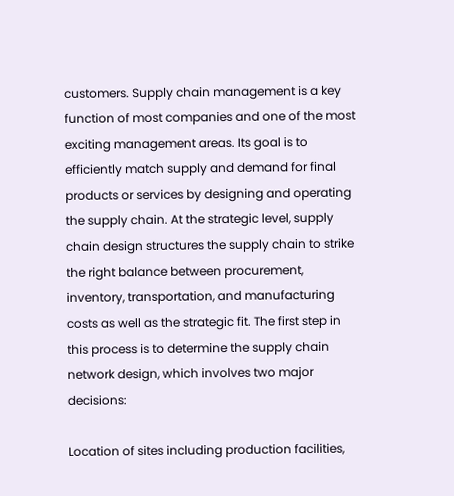customers. Supply chain management is a key function of most companies and one of the most exciting management areas. Its goal is to efficiently match supply and demand for final products or services by designing and operating the supply chain. At the strategic level, supply chain design structures the supply chain to strike the right balance between procurement, inventory, transportation, and manufacturing costs as well as the strategic fit. The first step in this process is to determine the supply chain network design, which involves two major decisions:

Location of sites including production facilities,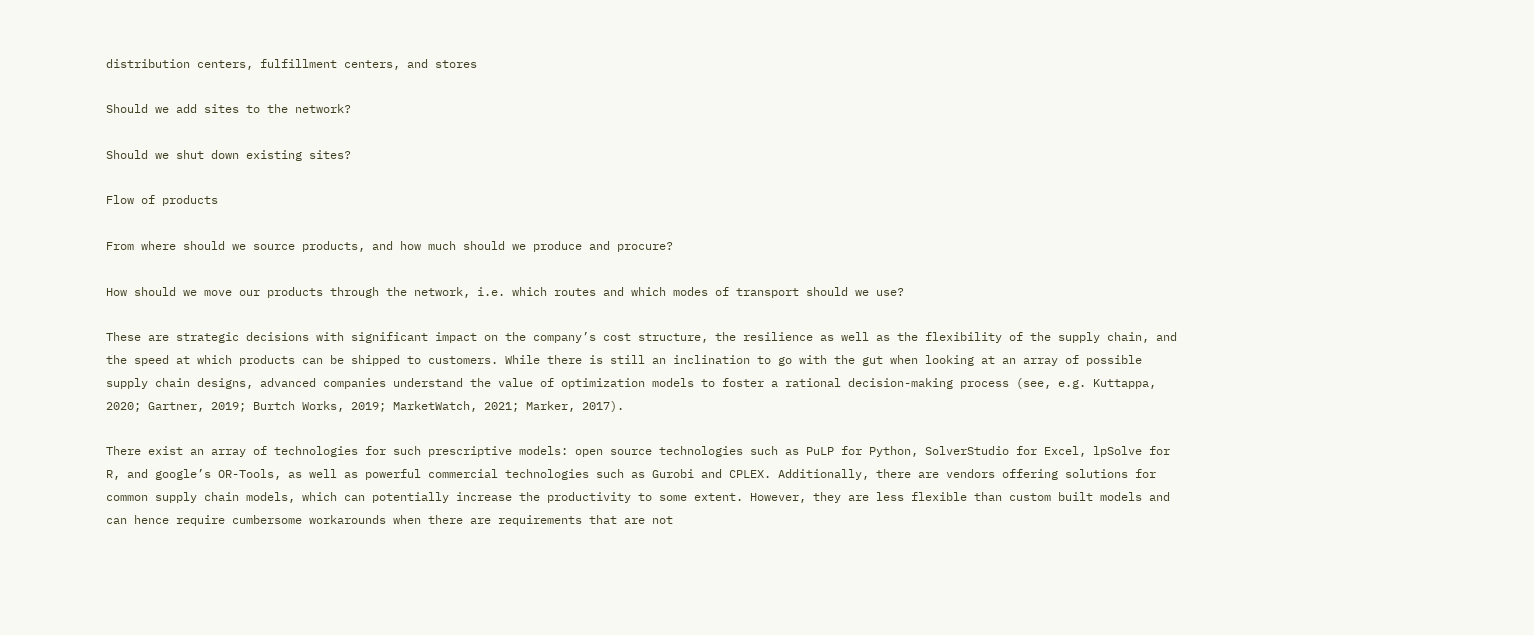distribution centers, fulfillment centers, and stores

Should we add sites to the network?

Should we shut down existing sites?

Flow of products

From where should we source products, and how much should we produce and procure?

How should we move our products through the network, i.e. which routes and which modes of transport should we use?

These are strategic decisions with significant impact on the company’s cost structure, the resilience as well as the flexibility of the supply chain, and the speed at which products can be shipped to customers. While there is still an inclination to go with the gut when looking at an array of possible supply chain designs, advanced companies understand the value of optimization models to foster a rational decision-making process (see, e.g. Kuttappa, 2020; Gartner, 2019; Burtch Works, 2019; MarketWatch, 2021; Marker, 2017).

There exist an array of technologies for such prescriptive models: open source technologies such as PuLP for Python, SolverStudio for Excel, lpSolve for R, and google’s OR-Tools, as well as powerful commercial technologies such as Gurobi and CPLEX. Additionally, there are vendors offering solutions for common supply chain models, which can potentially increase the productivity to some extent. However, they are less flexible than custom built models and can hence require cumbersome workarounds when there are requirements that are not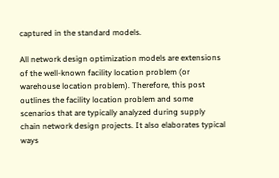captured in the standard models.

All network design optimization models are extensions of the well-known facility location problem (or warehouse location problem). Therefore, this post outlines the facility location problem and some scenarios that are typically analyzed during supply chain network design projects. It also elaborates typical ways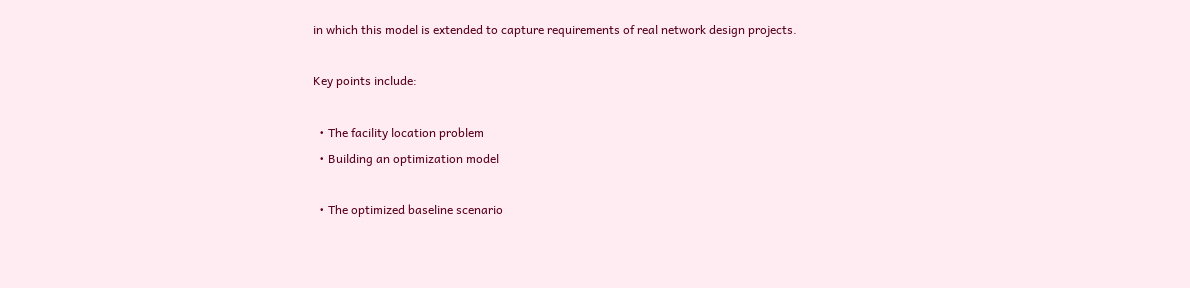in which this model is extended to capture requirements of real network design projects.

Key points include:

  • The facility location problem
  • Building an optimization model

  • The optimized baseline scenario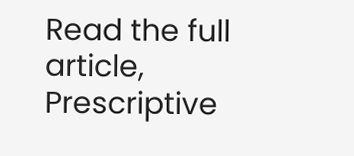Read the full article, Prescriptive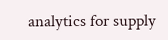analytics for supply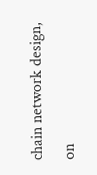chain network design, on